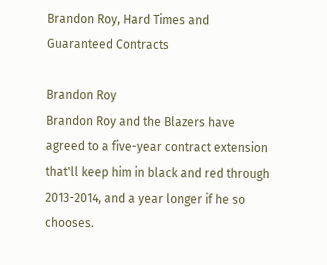Brandon Roy, Hard Times and Guaranteed Contracts

Brandon Roy
Brandon Roy and the Blazers have agreed to a five-year contract extension that'll keep him in black and red through 2013-2014, and a year longer if he so chooses.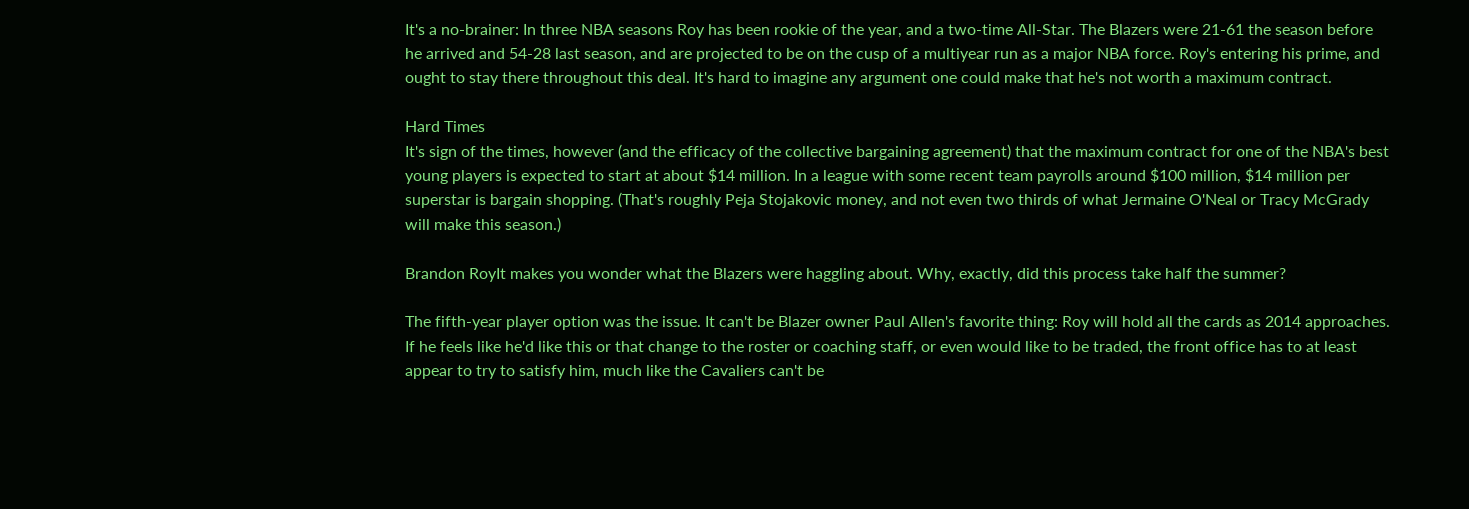It's a no-brainer: In three NBA seasons Roy has been rookie of the year, and a two-time All-Star. The Blazers were 21-61 the season before he arrived and 54-28 last season, and are projected to be on the cusp of a multiyear run as a major NBA force. Roy's entering his prime, and ought to stay there throughout this deal. It's hard to imagine any argument one could make that he's not worth a maximum contract.

Hard Times
It's sign of the times, however (and the efficacy of the collective bargaining agreement) that the maximum contract for one of the NBA's best young players is expected to start at about $14 million. In a league with some recent team payrolls around $100 million, $14 million per superstar is bargain shopping. (That's roughly Peja Stojakovic money, and not even two thirds of what Jermaine O'Neal or Tracy McGrady will make this season.)

Brandon RoyIt makes you wonder what the Blazers were haggling about. Why, exactly, did this process take half the summer?

The fifth-year player option was the issue. It can't be Blazer owner Paul Allen's favorite thing: Roy will hold all the cards as 2014 approaches. If he feels like he'd like this or that change to the roster or coaching staff, or even would like to be traded, the front office has to at least appear to try to satisfy him, much like the Cavaliers can't be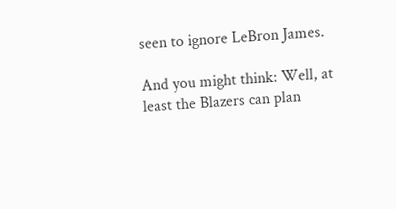seen to ignore LeBron James.

And you might think: Well, at least the Blazers can plan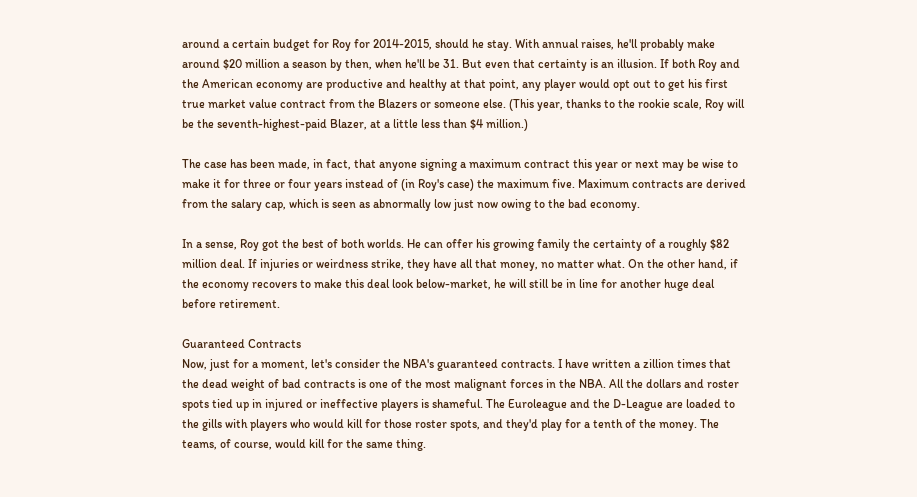around a certain budget for Roy for 2014-2015, should he stay. With annual raises, he'll probably make around $20 million a season by then, when he'll be 31. But even that certainty is an illusion. If both Roy and the American economy are productive and healthy at that point, any player would opt out to get his first true market value contract from the Blazers or someone else. (This year, thanks to the rookie scale, Roy will be the seventh-highest-paid Blazer, at a little less than $4 million.)

The case has been made, in fact, that anyone signing a maximum contract this year or next may be wise to make it for three or four years instead of (in Roy's case) the maximum five. Maximum contracts are derived from the salary cap, which is seen as abnormally low just now owing to the bad economy.

In a sense, Roy got the best of both worlds. He can offer his growing family the certainty of a roughly $82 million deal. If injuries or weirdness strike, they have all that money, no matter what. On the other hand, if the economy recovers to make this deal look below-market, he will still be in line for another huge deal before retirement.

Guaranteed Contracts
Now, just for a moment, let's consider the NBA's guaranteed contracts. I have written a zillion times that the dead weight of bad contracts is one of the most malignant forces in the NBA. All the dollars and roster spots tied up in injured or ineffective players is shameful. The Euroleague and the D-League are loaded to the gills with players who would kill for those roster spots, and they'd play for a tenth of the money. The teams, of course, would kill for the same thing.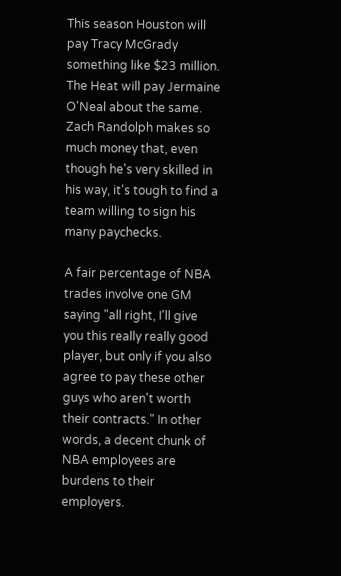This season Houston will pay Tracy McGrady something like $23 million. The Heat will pay Jermaine O'Neal about the same. Zach Randolph makes so much money that, even though he's very skilled in his way, it's tough to find a team willing to sign his many paychecks.

A fair percentage of NBA trades involve one GM saying "all right, I'll give you this really really good player, but only if you also agree to pay these other guys who aren't worth their contracts." In other words, a decent chunk of NBA employees are burdens to their employers.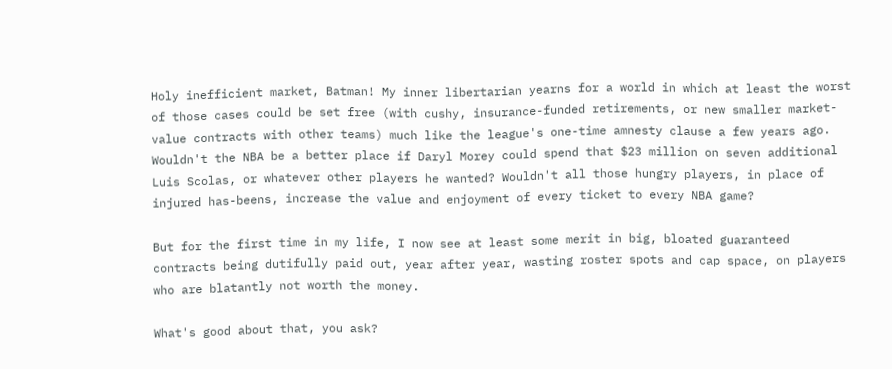Holy inefficient market, Batman! My inner libertarian yearns for a world in which at least the worst of those cases could be set free (with cushy, insurance-funded retirements, or new smaller market-value contracts with other teams) much like the league's one-time amnesty clause a few years ago. Wouldn't the NBA be a better place if Daryl Morey could spend that $23 million on seven additional Luis Scolas, or whatever other players he wanted? Wouldn't all those hungry players, in place of injured has-beens, increase the value and enjoyment of every ticket to every NBA game?

But for the first time in my life, I now see at least some merit in big, bloated guaranteed contracts being dutifully paid out, year after year, wasting roster spots and cap space, on players who are blatantly not worth the money.

What's good about that, you ask?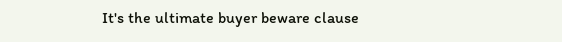It's the ultimate buyer beware clause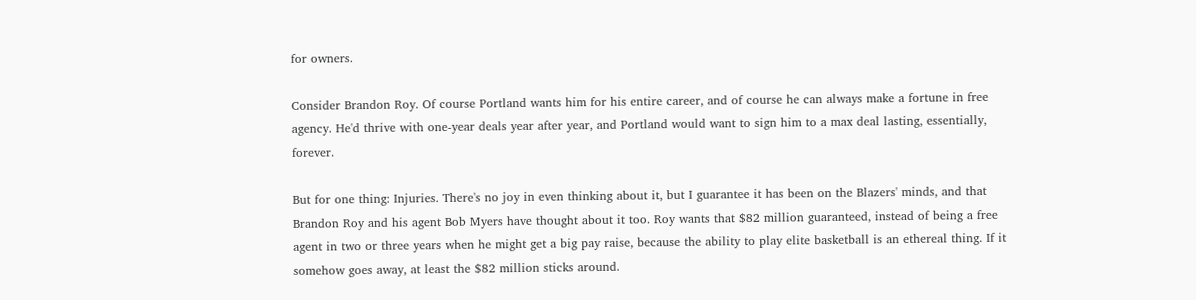for owners.

Consider Brandon Roy. Of course Portland wants him for his entire career, and of course he can always make a fortune in free agency. He'd thrive with one-year deals year after year, and Portland would want to sign him to a max deal lasting, essentially, forever.

But for one thing: Injuries. There's no joy in even thinking about it, but I guarantee it has been on the Blazers' minds, and that Brandon Roy and his agent Bob Myers have thought about it too. Roy wants that $82 million guaranteed, instead of being a free agent in two or three years when he might get a big pay raise, because the ability to play elite basketball is an ethereal thing. If it somehow goes away, at least the $82 million sticks around.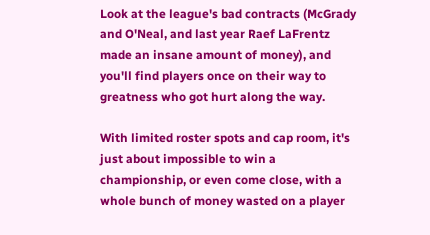Look at the league's bad contracts (McGrady and O'Neal, and last year Raef LaFrentz made an insane amount of money), and you'll find players once on their way to greatness who got hurt along the way.

With limited roster spots and cap room, it's just about impossible to win a championship, or even come close, with a whole bunch of money wasted on a player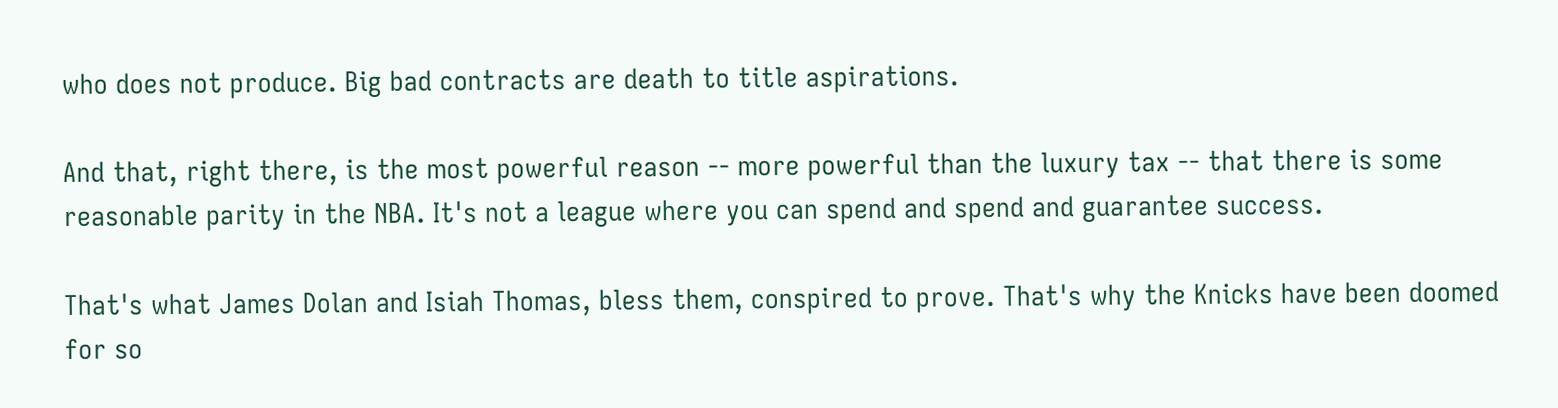who does not produce. Big bad contracts are death to title aspirations.

And that, right there, is the most powerful reason -- more powerful than the luxury tax -- that there is some reasonable parity in the NBA. It's not a league where you can spend and spend and guarantee success.

That's what James Dolan and Isiah Thomas, bless them, conspired to prove. That's why the Knicks have been doomed for so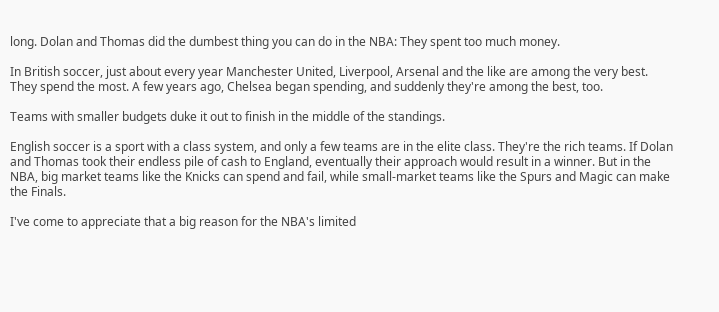long. Dolan and Thomas did the dumbest thing you can do in the NBA: They spent too much money.

In British soccer, just about every year Manchester United, Liverpool, Arsenal and the like are among the very best. They spend the most. A few years ago, Chelsea began spending, and suddenly they're among the best, too.

Teams with smaller budgets duke it out to finish in the middle of the standings.

English soccer is a sport with a class system, and only a few teams are in the elite class. They're the rich teams. If Dolan and Thomas took their endless pile of cash to England, eventually their approach would result in a winner. But in the NBA, big market teams like the Knicks can spend and fail, while small-market teams like the Spurs and Magic can make the Finals.

I've come to appreciate that a big reason for the NBA's limited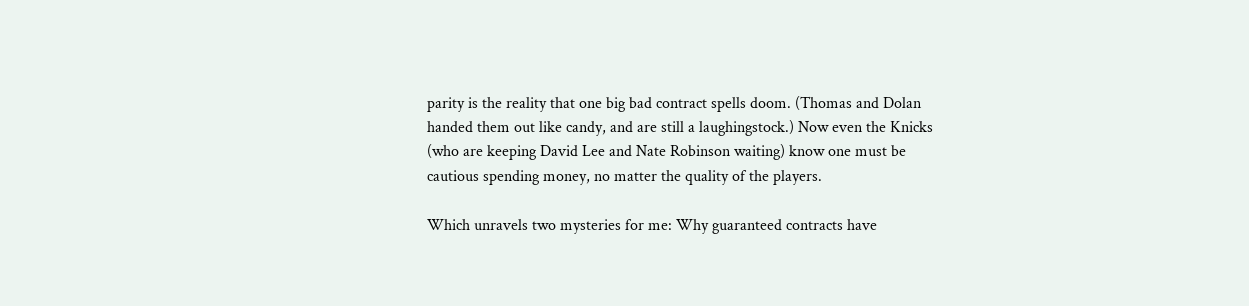parity is the reality that one big bad contract spells doom. (Thomas and Dolan handed them out like candy, and are still a laughingstock.) Now even the Knicks (who are keeping David Lee and Nate Robinson waiting) know one must be cautious spending money, no matter the quality of the players.

Which unravels two mysteries for me: Why guaranteed contracts have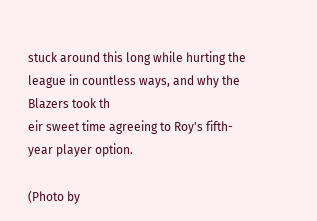stuck around this long while hurting the league in countless ways, and why the Blazers took th
eir sweet time agreeing to Roy's fifth-year player option.

(Photo by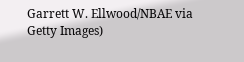Garrett W. Ellwood/NBAE via Getty Images)